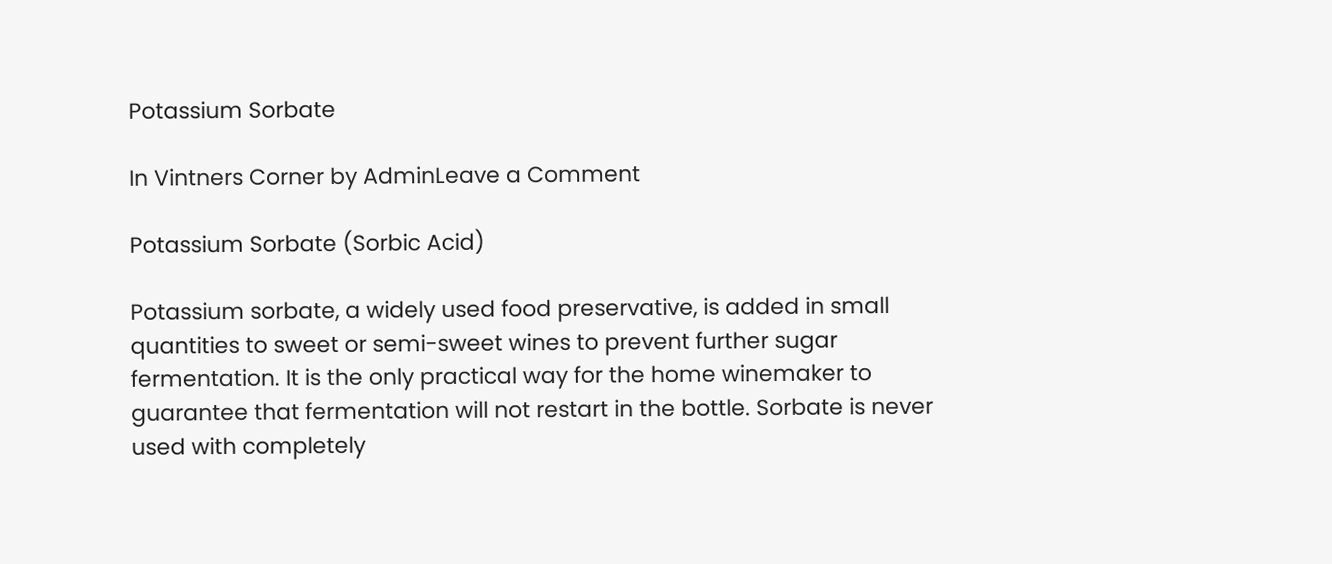Potassium Sorbate

In Vintners Corner by AdminLeave a Comment

Potassium Sorbate (Sorbic Acid)

Potassium sorbate, a widely used food preservative, is added in small quantities to sweet or semi-sweet wines to prevent further sugar fermentation. It is the only practical way for the home winemaker to guarantee that fermentation will not restart in the bottle. Sorbate is never used with completely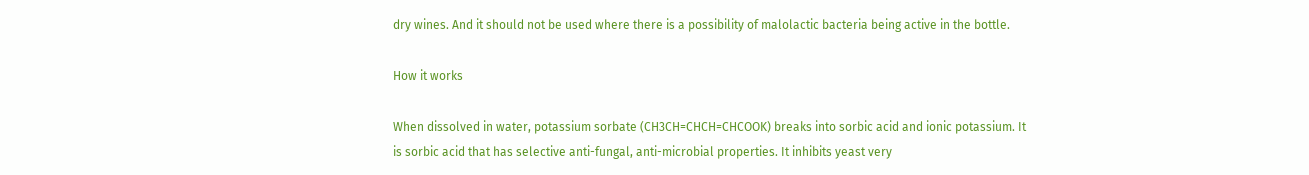dry wines. And it should not be used where there is a possibility of malolactic bacteria being active in the bottle.

How it works

When dissolved in water, potassium sorbate (CH3CH=CHCH=CHCOOK) breaks into sorbic acid and ionic potassium. It is sorbic acid that has selective anti-fungal, anti-microbial properties. It inhibits yeast very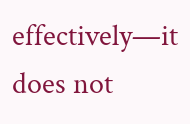effectively—it does not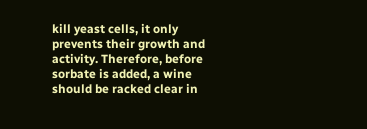kill yeast cells, it only prevents their growth and activity. Therefore, before sorbate is added, a wine should be racked clear in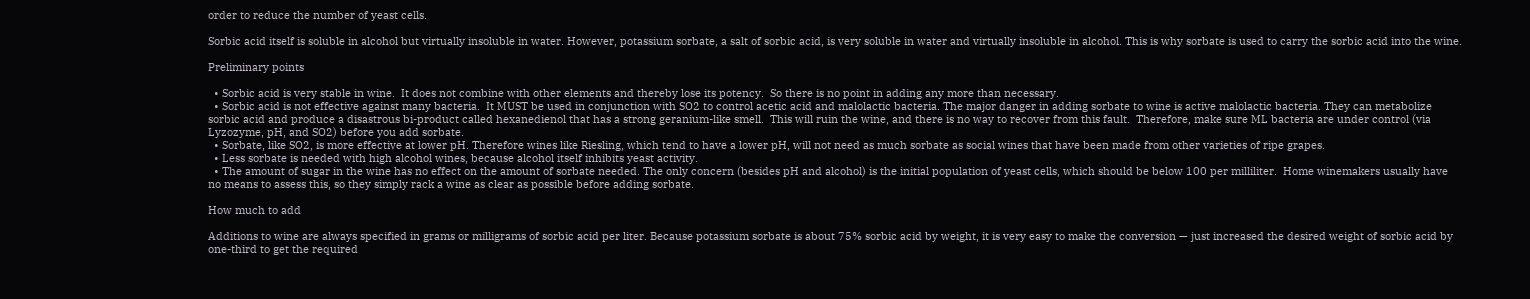order to reduce the number of yeast cells.

Sorbic acid itself is soluble in alcohol but virtually insoluble in water. However, potassium sorbate, a salt of sorbic acid, is very soluble in water and virtually insoluble in alcohol. This is why sorbate is used to carry the sorbic acid into the wine.

Preliminary points

  • Sorbic acid is very stable in wine.  It does not combine with other elements and thereby lose its potency.  So there is no point in adding any more than necessary.
  • Sorbic acid is not effective against many bacteria.  It MUST be used in conjunction with SO2 to control acetic acid and malolactic bacteria. The major danger in adding sorbate to wine is active malolactic bacteria. They can metabolize sorbic acid and produce a disastrous bi-product called hexanedienol that has a strong geranium-like smell.  This will ruin the wine, and there is no way to recover from this fault.  Therefore, make sure ML bacteria are under control (via Lyzozyme, pH, and SO2) before you add sorbate.
  • Sorbate, like SO2, is more effective at lower pH. Therefore wines like Riesling, which tend to have a lower pH, will not need as much sorbate as social wines that have been made from other varieties of ripe grapes.
  • Less sorbate is needed with high alcohol wines, because alcohol itself inhibits yeast activity.
  • The amount of sugar in the wine has no effect on the amount of sorbate needed. The only concern (besides pH and alcohol) is the initial population of yeast cells, which should be below 100 per milliliter.  Home winemakers usually have no means to assess this, so they simply rack a wine as clear as possible before adding sorbate.

How much to add

Additions to wine are always specified in grams or milligrams of sorbic acid per liter. Because potassium sorbate is about 75% sorbic acid by weight, it is very easy to make the conversion — just increased the desired weight of sorbic acid by one-third to get the required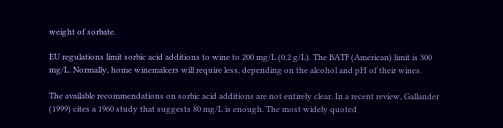weight of sorbate.

EU regulations limit sorbic acid additions to wine to 200 mg/L (0.2 g/L). The BATF (American) limit is 300 mg/L. Normally, home winemakers will require less, depending on the alcohol and pH of their wines.

The available recommendations on sorbic acid additions are not entirely clear. In a recent review, Gallander (1999) cites a 1960 study that suggests 80 mg/L is enough. The most widely quoted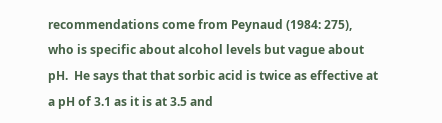recommendations come from Peynaud (1984: 275), who is specific about alcohol levels but vague about pH.  He says that that sorbic acid is twice as effective at a pH of 3.1 as it is at 3.5 and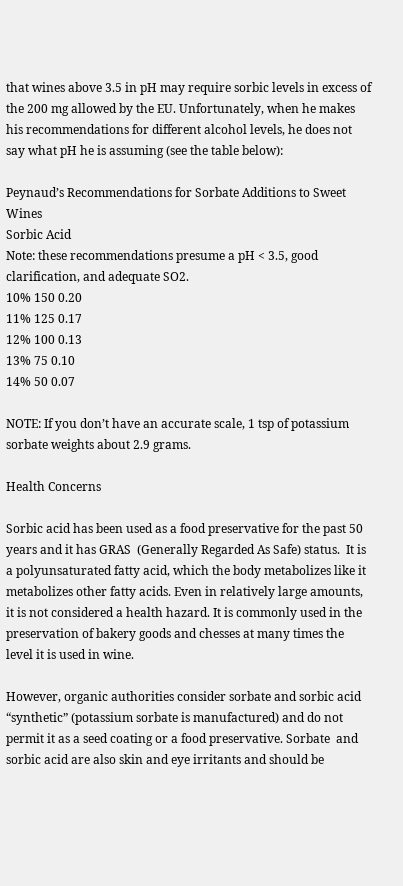that wines above 3.5 in pH may require sorbic levels in excess of the 200 mg allowed by the EU. Unfortunately, when he makes his recommendations for different alcohol levels, he does not say what pH he is assuming (see the table below):

Peynaud’s Recommendations for Sorbate Additions to Sweet Wines
Sorbic Acid
Note: these recommendations presume a pH < 3.5, good clarification, and adequate SO2.
10% 150 0.20
11% 125 0.17
12% 100 0.13
13% 75 0.10
14% 50 0.07

NOTE: If you don’t have an accurate scale, 1 tsp of potassium sorbate weights about 2.9 grams.

Health Concerns

Sorbic acid has been used as a food preservative for the past 50 years and it has GRAS  (Generally Regarded As Safe) status.  It is a polyunsaturated fatty acid, which the body metabolizes like it metabolizes other fatty acids. Even in relatively large amounts, it is not considered a health hazard. It is commonly used in the preservation of bakery goods and chesses at many times the level it is used in wine.

However, organic authorities consider sorbate and sorbic acid  “synthetic” (potassium sorbate is manufactured) and do not permit it as a seed coating or a food preservative. Sorbate  and sorbic acid are also skin and eye irritants and should be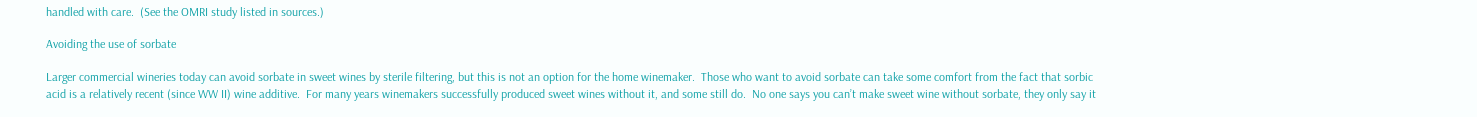handled with care.  (See the OMRI study listed in sources.)

Avoiding the use of sorbate

Larger commercial wineries today can avoid sorbate in sweet wines by sterile filtering, but this is not an option for the home winemaker.  Those who want to avoid sorbate can take some comfort from the fact that sorbic acid is a relatively recent (since WW II) wine additive.  For many years winemakers successfully produced sweet wines without it, and some still do.  No one says you can’t make sweet wine without sorbate, they only say it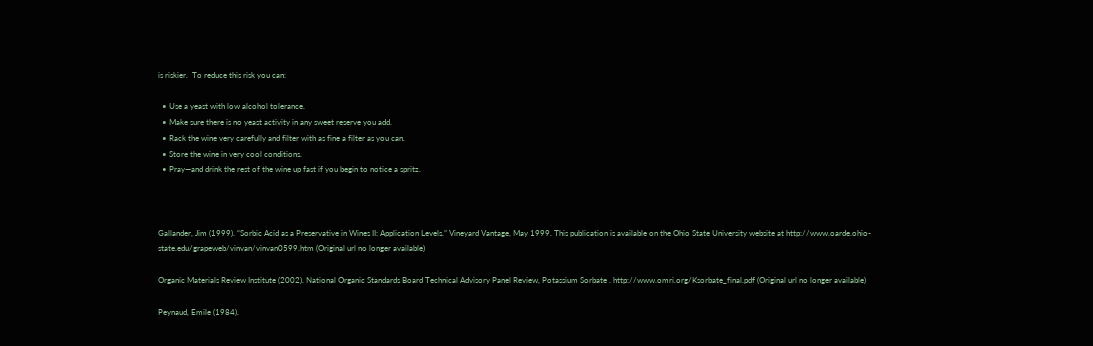is riskier.  To reduce this risk you can:

  • Use a yeast with low alcohol tolerance.
  • Make sure there is no yeast activity in any sweet reserve you add.
  • Rack the wine very carefully and filter with as fine a filter as you can.
  • Store the wine in very cool conditions.
  • Pray—and drink the rest of the wine up fast if you begin to notice a spritz.



Gallander, Jim (1999). “Sorbic Acid as a Preservative in Wines II: Application Levels.” Vineyard Vantage, May 1999. This publication is available on the Ohio State University website at http://www.oarde.ohio-state.edu/grapeweb/vinvan/vinvan0599.htm (Original url no longer available)

Organic Materials Review Institute (2002). National Organic Standards Board Technical Advisory Panel Review, Potassium Sorbate . http://www.omri.org/Ksorbate_final.pdf (Original url no longer available)

Peynaud, Emile (1984).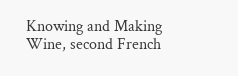Knowing and Making Wine, second French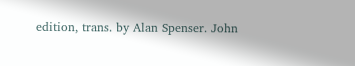edition, trans. by Alan Spenser. John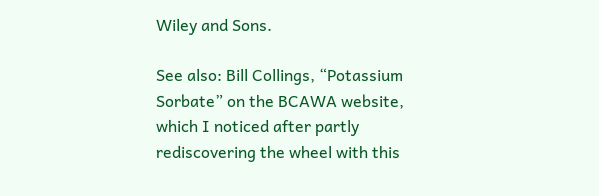Wiley and Sons.

See also: Bill Collings, “Potassium Sorbate” on the BCAWA website, which I noticed after partly rediscovering the wheel with this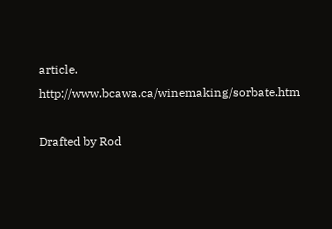article.  http://www.bcawa.ca/winemaking/sorbate.htm

Drafted by Rod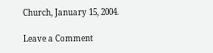Church, January 15, 2004.

Leave a Comment